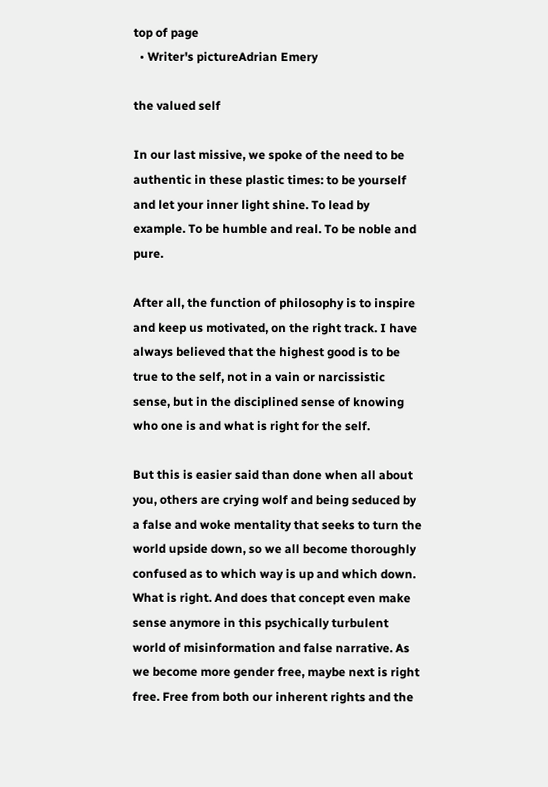top of page
  • Writer's pictureAdrian Emery

the valued self

In our last missive, we spoke of the need to be authentic in these plastic times: to be yourself and let your inner light shine. To lead by example. To be humble and real. To be noble and pure.

After all, the function of philosophy is to inspire and keep us motivated, on the right track. I have always believed that the highest good is to be true to the self, not in a vain or narcissistic sense, but in the disciplined sense of knowing who one is and what is right for the self.

But this is easier said than done when all about you, others are crying wolf and being seduced by a false and woke mentality that seeks to turn the world upside down, so we all become thoroughly confused as to which way is up and which down. What is right. And does that concept even make sense anymore in this psychically turbulent world of misinformation and false narrative. As we become more gender free, maybe next is right free. Free from both our inherent rights and the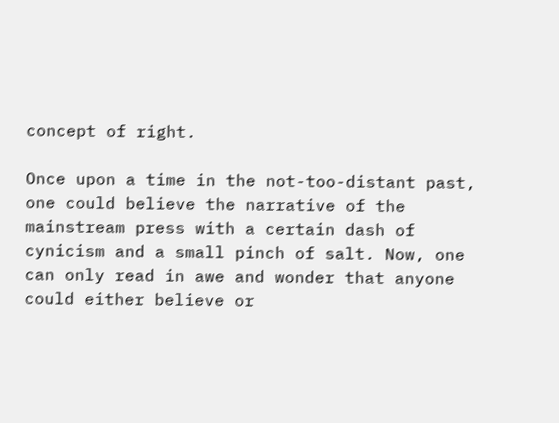concept of right.

Once upon a time in the not-too-distant past, one could believe the narrative of the mainstream press with a certain dash of cynicism and a small pinch of salt. Now, one can only read in awe and wonder that anyone could either believe or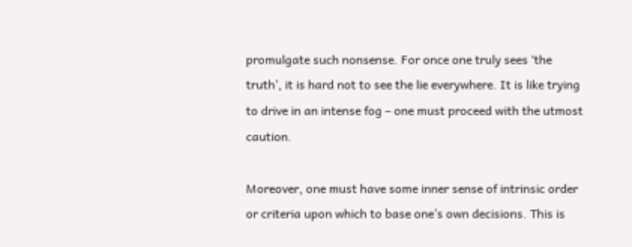promulgate such nonsense. For once one truly sees ‘the truth’, it is hard not to see the lie everywhere. It is like trying to drive in an intense fog – one must proceed with the utmost caution.

Moreover, one must have some inner sense of intrinsic order or criteria upon which to base one’s own decisions. This is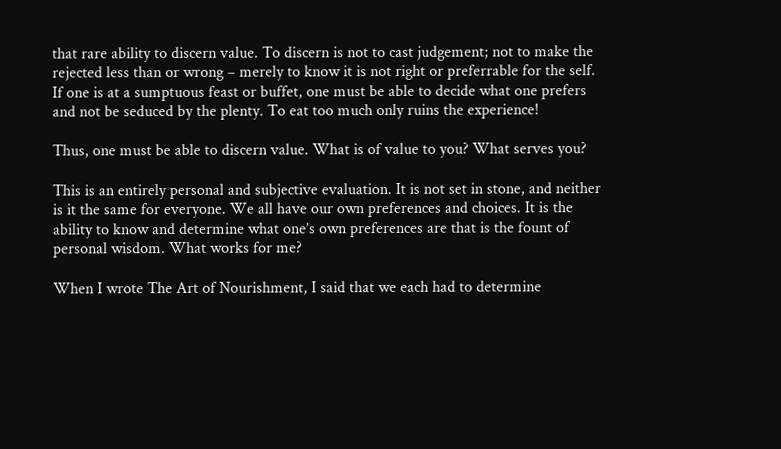that rare ability to discern value. To discern is not to cast judgement; not to make the rejected less than or wrong – merely to know it is not right or preferrable for the self. If one is at a sumptuous feast or buffet, one must be able to decide what one prefers and not be seduced by the plenty. To eat too much only ruins the experience!

Thus, one must be able to discern value. What is of value to you? What serves you?

This is an entirely personal and subjective evaluation. It is not set in stone, and neither is it the same for everyone. We all have our own preferences and choices. It is the ability to know and determine what one’s own preferences are that is the fount of personal wisdom. What works for me?

When I wrote The Art of Nourishment, I said that we each had to determine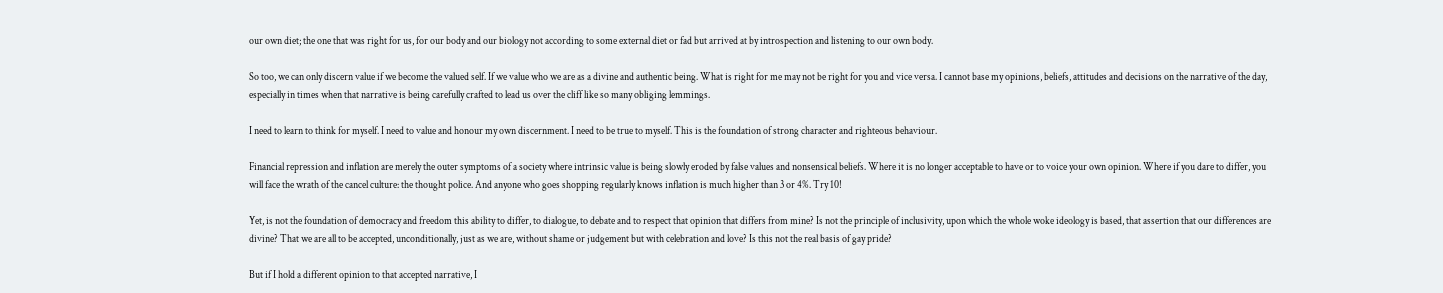our own diet; the one that was right for us, for our body and our biology not according to some external diet or fad but arrived at by introspection and listening to our own body.

So too, we can only discern value if we become the valued self. If we value who we are as a divine and authentic being. What is right for me may not be right for you and vice versa. I cannot base my opinions, beliefs, attitudes and decisions on the narrative of the day, especially in times when that narrative is being carefully crafted to lead us over the cliff like so many obliging lemmings.

I need to learn to think for myself. I need to value and honour my own discernment. I need to be true to myself. This is the foundation of strong character and righteous behaviour.

Financial repression and inflation are merely the outer symptoms of a society where intrinsic value is being slowly eroded by false values and nonsensical beliefs. Where it is no longer acceptable to have or to voice your own opinion. Where if you dare to differ, you will face the wrath of the cancel culture: the thought police. And anyone who goes shopping regularly knows inflation is much higher than 3 or 4%. Try 10!

Yet, is not the foundation of democracy and freedom this ability to differ, to dialogue, to debate and to respect that opinion that differs from mine? Is not the principle of inclusivity, upon which the whole woke ideology is based, that assertion that our differences are divine? That we are all to be accepted, unconditionally, just as we are, without shame or judgement but with celebration and love? Is this not the real basis of gay pride?

But if I hold a different opinion to that accepted narrative, I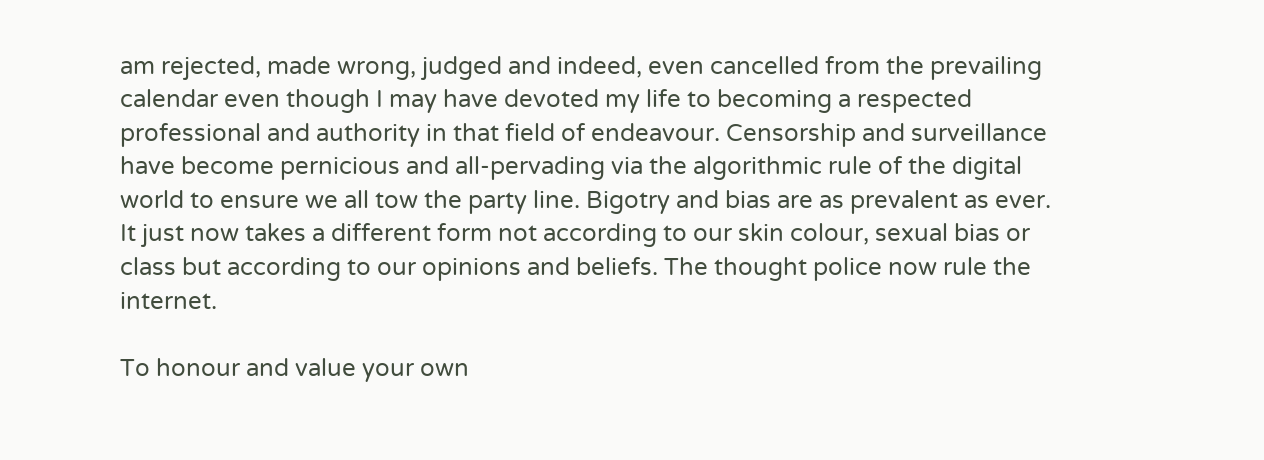am rejected, made wrong, judged and indeed, even cancelled from the prevailing calendar even though I may have devoted my life to becoming a respected professional and authority in that field of endeavour. Censorship and surveillance have become pernicious and all-pervading via the algorithmic rule of the digital world to ensure we all tow the party line. Bigotry and bias are as prevalent as ever. It just now takes a different form not according to our skin colour, sexual bias or class but according to our opinions and beliefs. The thought police now rule the internet.

To honour and value your own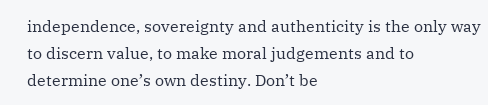independence, sovereignty and authenticity is the only way to discern value, to make moral judgements and to determine one’s own destiny. Don’t be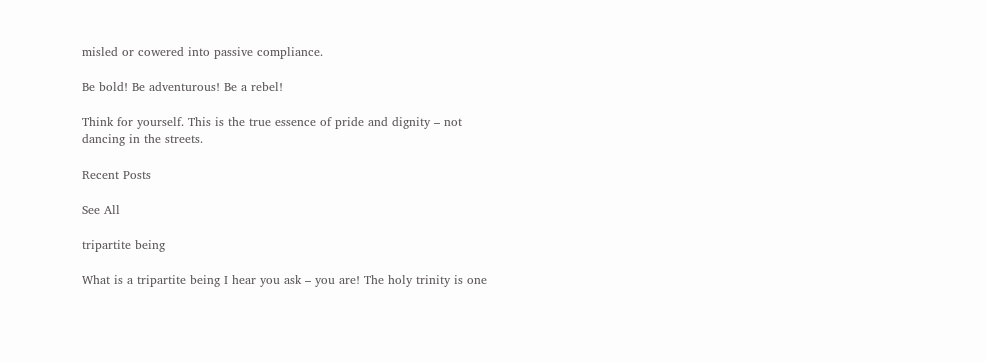misled or cowered into passive compliance.

Be bold! Be adventurous! Be a rebel!

Think for yourself. This is the true essence of pride and dignity – not dancing in the streets.

Recent Posts

See All

tripartite being

What is a tripartite being I hear you ask – you are! The holy trinity is one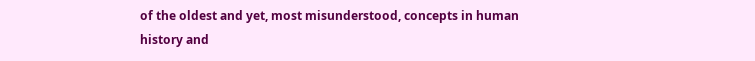of the oldest and yet, most misunderstood, concepts in human history and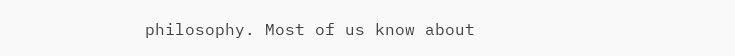philosophy. Most of us know about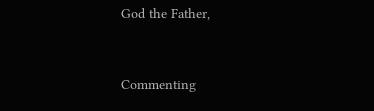God the Father,


Commenting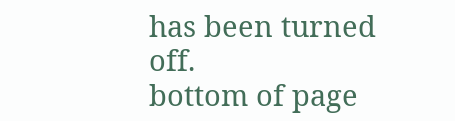has been turned off.
bottom of page